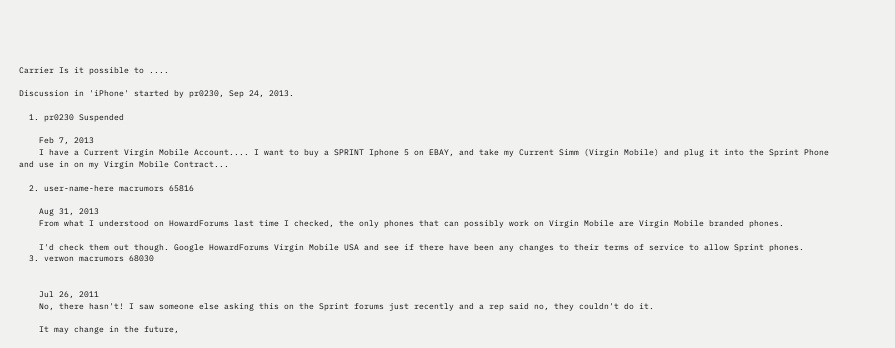Carrier Is it possible to ....

Discussion in 'iPhone' started by pr0230, Sep 24, 2013.

  1. pr0230 Suspended

    Feb 7, 2013
    I have a Current Virgin Mobile Account.... I want to buy a SPRINT Iphone 5 on EBAY, and take my Current Simm (Virgin Mobile) and plug it into the Sprint Phone and use in on my Virgin Mobile Contract...

  2. user-name-here macrumors 65816

    Aug 31, 2013
    From what I understood on HowardForums last time I checked, the only phones that can possibly work on Virgin Mobile are Virgin Mobile branded phones.

    I'd check them out though. Google HowardForums Virgin Mobile USA and see if there have been any changes to their terms of service to allow Sprint phones.
  3. verwon macrumors 68030


    Jul 26, 2011
    No, there hasn't! I saw someone else asking this on the Sprint forums just recently and a rep said no, they couldn't do it.

    It may change in the future,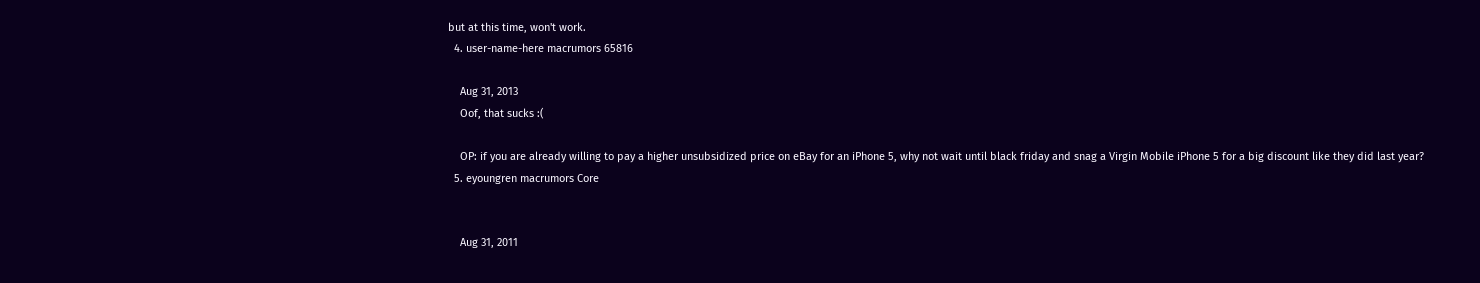but at this time, won't work.
  4. user-name-here macrumors 65816

    Aug 31, 2013
    Oof, that sucks :(

    OP: if you are already willing to pay a higher unsubsidized price on eBay for an iPhone 5, why not wait until black friday and snag a Virgin Mobile iPhone 5 for a big discount like they did last year?
  5. eyoungren macrumors Core


    Aug 31, 2011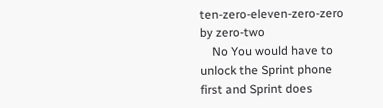ten-zero-eleven-zero-zero by zero-two
    No You would have to unlock the Sprint phone first and Sprint does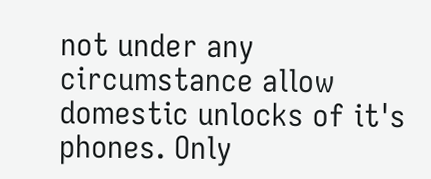not under any circumstance allow domestic unlocks of it's phones. Only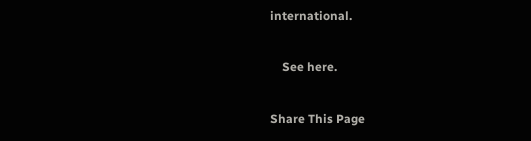international.

    See here.

Share This Page